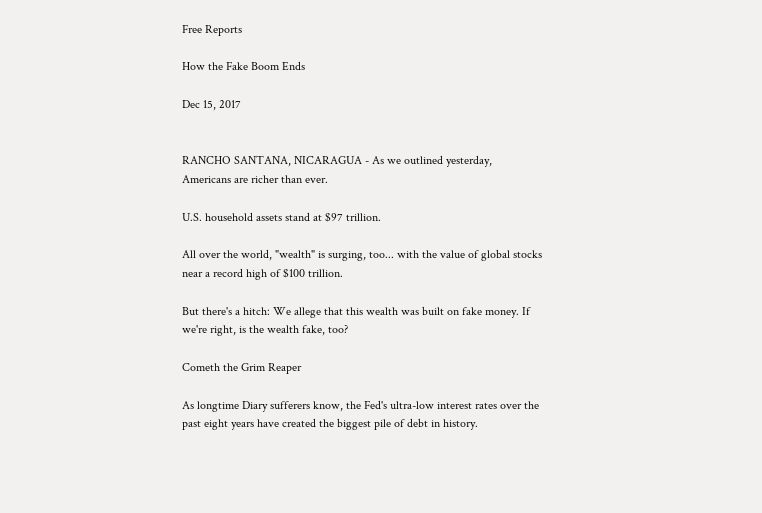Free Reports

How the Fake Boom Ends

Dec 15, 2017


RANCHO SANTANA, NICARAGUA - As we outlined yesterday, Americans are richer than ever.

U.S. household assets stand at $97 trillion.

All over the world, "wealth" is surging, too... with the value of global stocks near a record high of $100 trillion.

But there's a hitch: We allege that this wealth was built on fake money. If we're right, is the wealth fake, too?

Cometh the Grim Reaper

As longtime Diary sufferers know, the Fed's ultra-low interest rates over the past eight years have created the biggest pile of debt in history.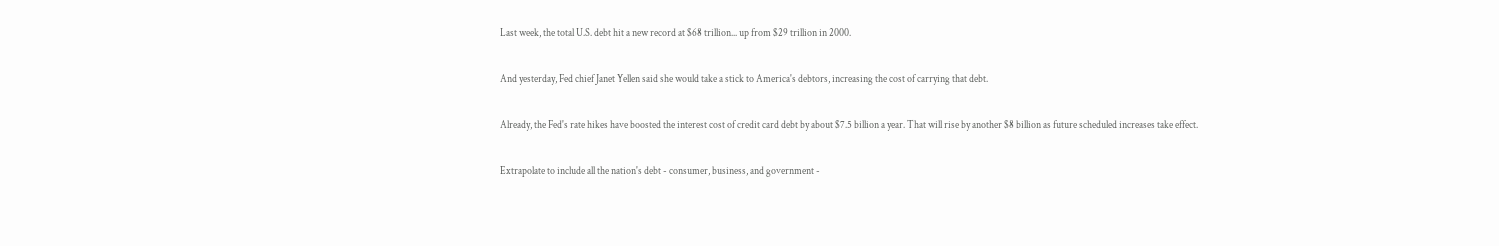Last week, the total U.S. debt hit a new record at $68 trillion... up from $29 trillion in 2000.

And yesterday, Fed chief Janet Yellen said she would take a stick to America's debtors, increasing the cost of carrying that debt.

Already, the Fed's rate hikes have boosted the interest cost of credit card debt by about $7.5 billion a year. That will rise by another $8 billion as future scheduled increases take effect.

Extrapolate to include all the nation's debt - consumer, business, and government -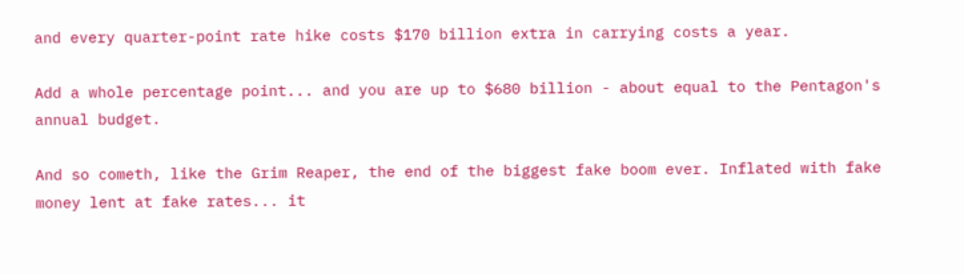and every quarter-point rate hike costs $170 billion extra in carrying costs a year.

Add a whole percentage point... and you are up to $680 billion - about equal to the Pentagon's annual budget.

And so cometh, like the Grim Reaper, the end of the biggest fake boom ever. Inflated with fake money lent at fake rates... it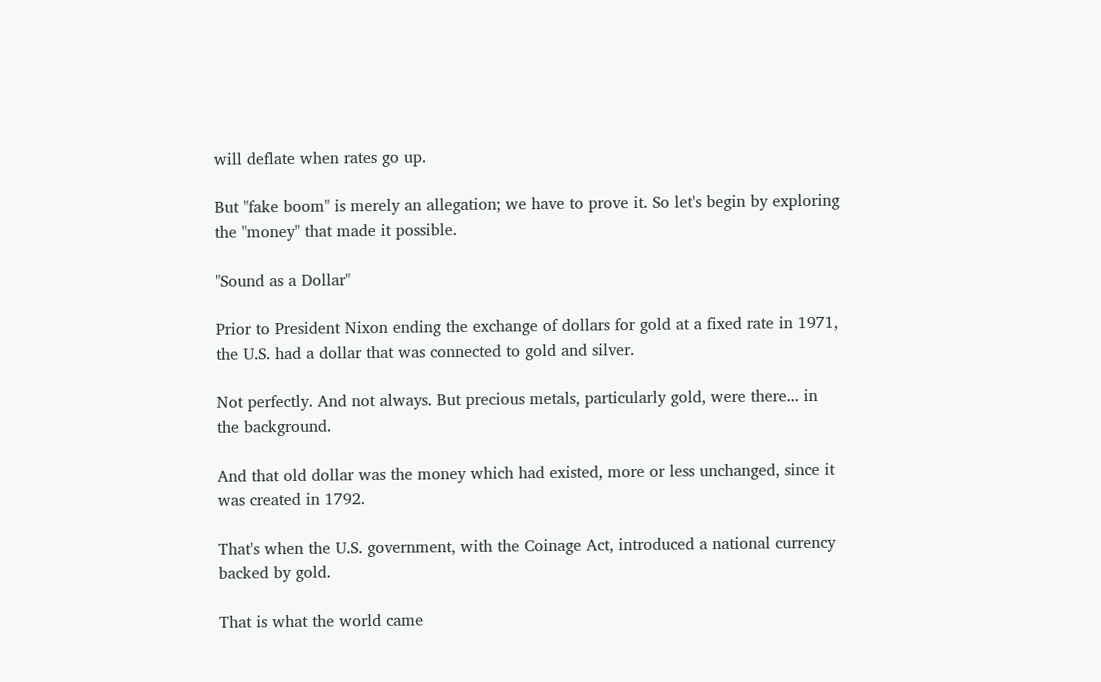will deflate when rates go up.

But "fake boom" is merely an allegation; we have to prove it. So let's begin by exploring the "money" that made it possible.

"Sound as a Dollar"

Prior to President Nixon ending the exchange of dollars for gold at a fixed rate in 1971, the U.S. had a dollar that was connected to gold and silver.

Not perfectly. And not always. But precious metals, particularly gold, were there... in the background.

And that old dollar was the money which had existed, more or less unchanged, since it was created in 1792.

That's when the U.S. government, with the Coinage Act, introduced a national currency backed by gold.

That is what the world came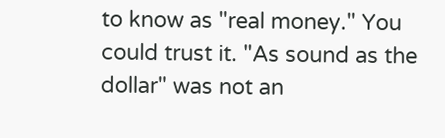to know as "real money." You could trust it. "As sound as the dollar" was not an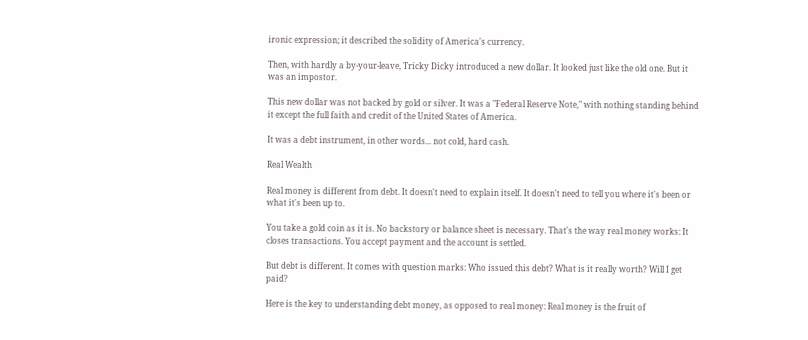ironic expression; it described the solidity of America's currency.

Then, with hardly a by-your-leave, Tricky Dicky introduced a new dollar. It looked just like the old one. But it was an impostor.

This new dollar was not backed by gold or silver. It was a "Federal Reserve Note," with nothing standing behind it except the full faith and credit of the United States of America.

It was a debt instrument, in other words... not cold, hard cash.

Real Wealth

Real money is different from debt. It doesn't need to explain itself. It doesn't need to tell you where it's been or what it's been up to.

You take a gold coin as it is. No backstory or balance sheet is necessary. That's the way real money works: It closes transactions. You accept payment and the account is settled.

But debt is different. It comes with question marks: Who issued this debt? What is it really worth? Will I get paid?

Here is the key to understanding debt money, as opposed to real money: Real money is the fruit of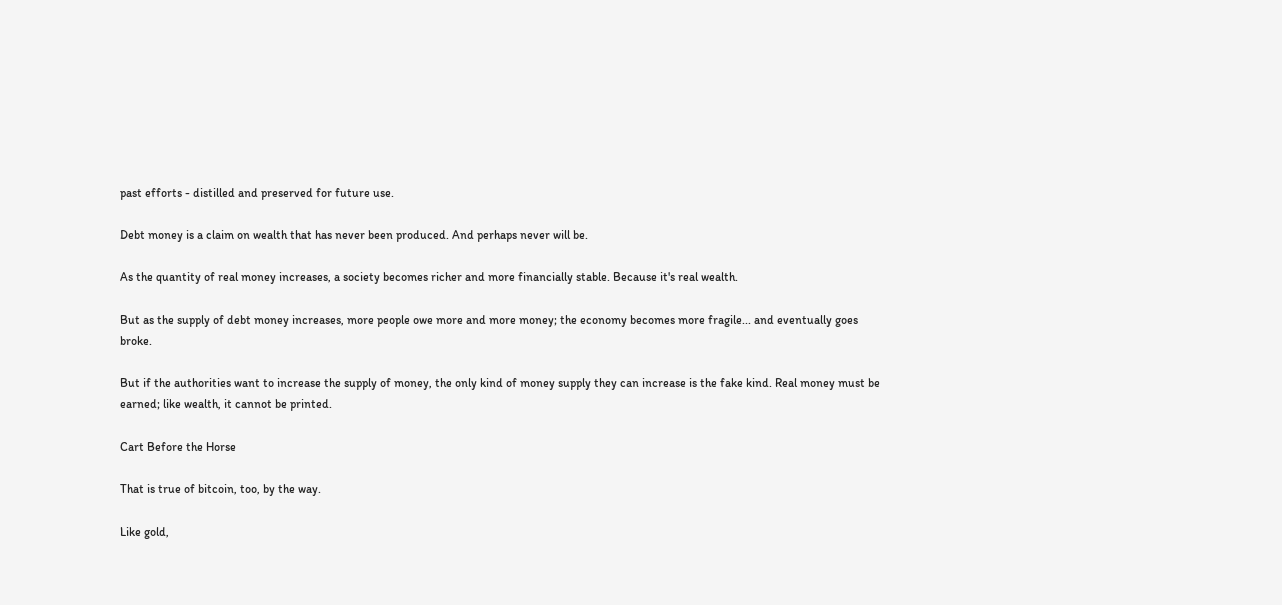past efforts - distilled and preserved for future use.

Debt money is a claim on wealth that has never been produced. And perhaps never will be.

As the quantity of real money increases, a society becomes richer and more financially stable. Because it's real wealth.

But as the supply of debt money increases, more people owe more and more money; the economy becomes more fragile... and eventually goes broke.

But if the authorities want to increase the supply of money, the only kind of money supply they can increase is the fake kind. Real money must be earned; like wealth, it cannot be printed.

Cart Before the Horse

That is true of bitcoin, too, by the way.

Like gold,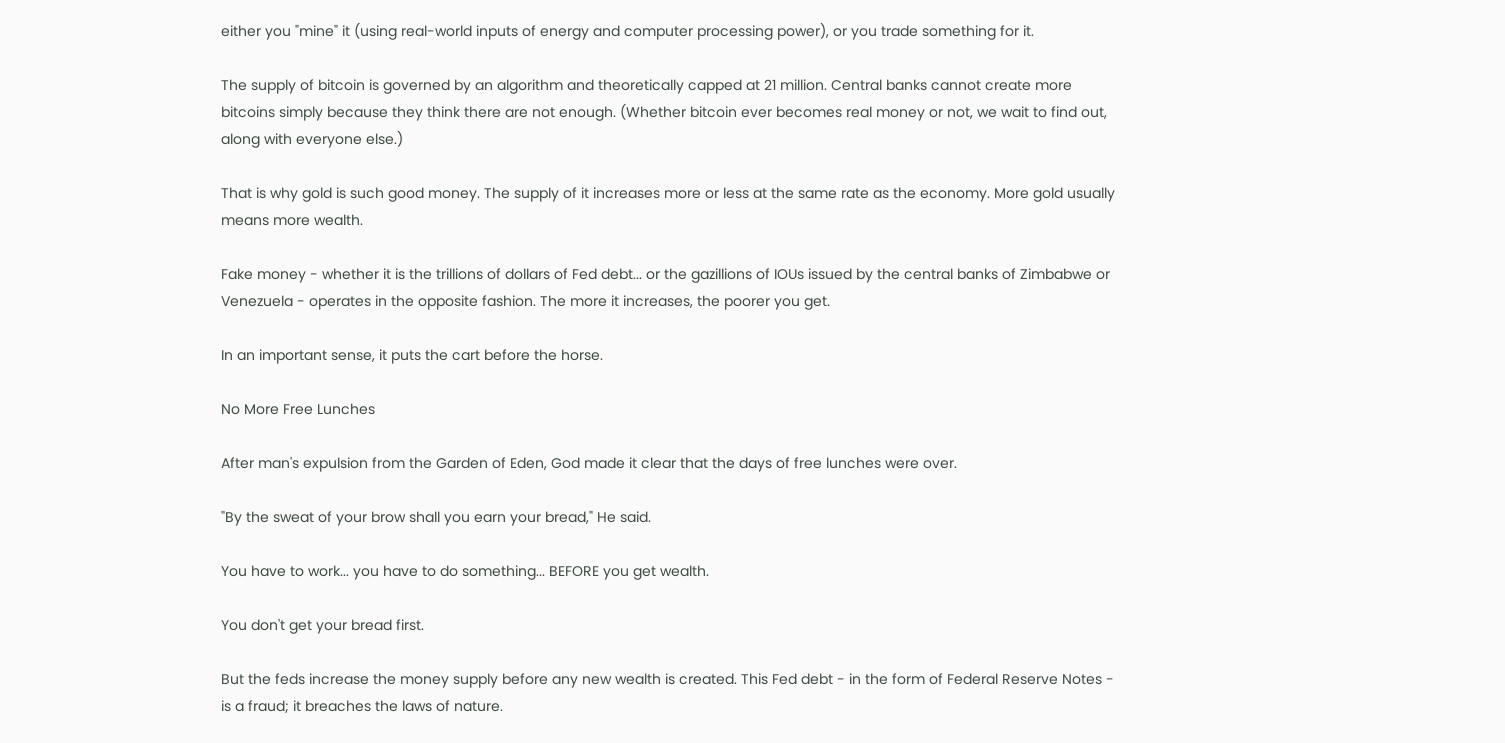either you "mine" it (using real-world inputs of energy and computer processing power), or you trade something for it.

The supply of bitcoin is governed by an algorithm and theoretically capped at 21 million. Central banks cannot create more bitcoins simply because they think there are not enough. (Whether bitcoin ever becomes real money or not, we wait to find out, along with everyone else.)

That is why gold is such good money. The supply of it increases more or less at the same rate as the economy. More gold usually means more wealth.

Fake money - whether it is the trillions of dollars of Fed debt... or the gazillions of IOUs issued by the central banks of Zimbabwe or Venezuela - operates in the opposite fashion. The more it increases, the poorer you get.

In an important sense, it puts the cart before the horse.

No More Free Lunches

After man's expulsion from the Garden of Eden, God made it clear that the days of free lunches were over.

"By the sweat of your brow shall you earn your bread," He said.

You have to work... you have to do something... BEFORE you get wealth.

You don't get your bread first.

But the feds increase the money supply before any new wealth is created. This Fed debt - in the form of Federal Reserve Notes - is a fraud; it breaches the laws of nature.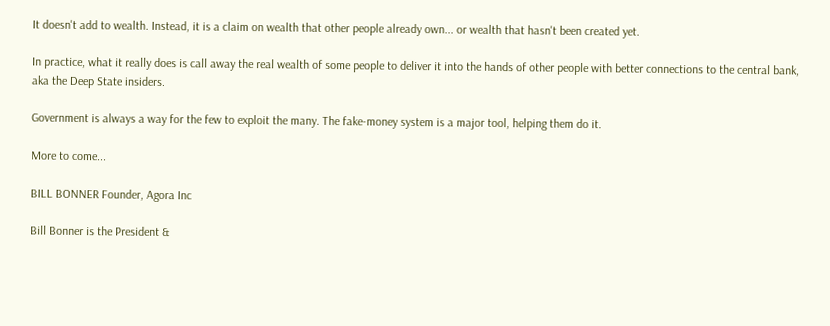It doesn't add to wealth. Instead, it is a claim on wealth that other people already own... or wealth that hasn't been created yet.

In practice, what it really does is call away the real wealth of some people to deliver it into the hands of other people with better connections to the central bank, aka the Deep State insiders.

Government is always a way for the few to exploit the many. The fake-money system is a major tool, helping them do it.

More to come...

BILL BONNER Founder, Agora Inc

Bill Bonner is the President &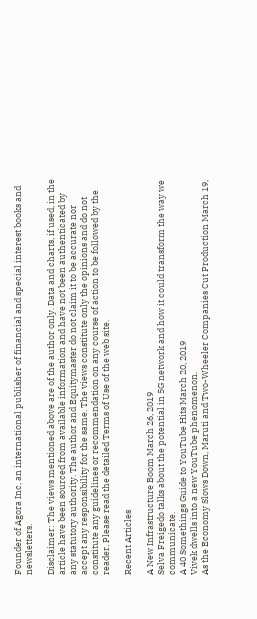Founder of Agora Inc, an international publisher of financial and special interest books and newsletters.

Disclaimer: The views mentioned above are of the author only. Data and charts, if used, in the article have been sourced from available information and have not been authenticated by any statutory authority. The author and Equitymaster do not claim it to be accurate nor accept any responsibility for the same. The views constitute only the opinions and do not constitute any guidelines or recommendation on any course of action to be followed by the reader. Please read the detailed Terms of Use of the web site.

Recent Articles

A New Infrastructure Boom March 26, 2019
Selva Freigedo talks about the potential in 5G network and how it could transform the way we communicate.
A 40 Somethings Guide to YouTube Hits March 20, 2019
Vivek dwells into a new YouTube phenomenon.
As the Economy Slows Down, Maruti and Two-Wheeler Companies Cut Production March 19,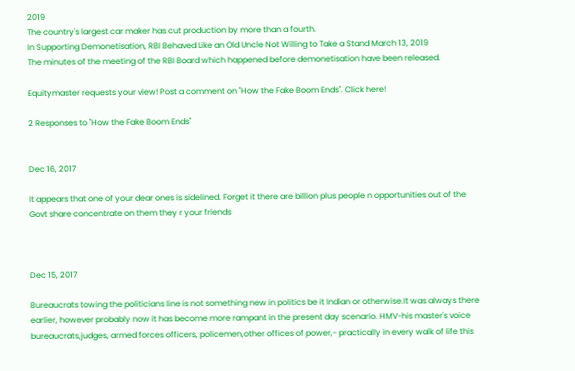2019
The country's largest car maker has cut production by more than a fourth.
In Supporting Demonetisation, RBI Behaved Like an Old Uncle Not Willing to Take a Stand March 13, 2019
The minutes of the meeting of the RBI Board which happened before demonetisation have been released.

Equitymaster requests your view! Post a comment on "How the Fake Boom Ends". Click here!

2 Responses to "How the Fake Boom Ends"


Dec 16, 2017

It appears that one of your dear ones is sidelined. Forget it there are billion plus people n opportunities out of the Govt share concentrate on them they r your friends



Dec 15, 2017

Bureaucrats towing the politicians line is not something new in politics be it Indian or otherwise.It was always there earlier, however probably now it has become more rampant in the present day scenario. HMV-his master's voice bureaucrats,judges, armed forces officers, policemen,other offices of power,- practically in every walk of life this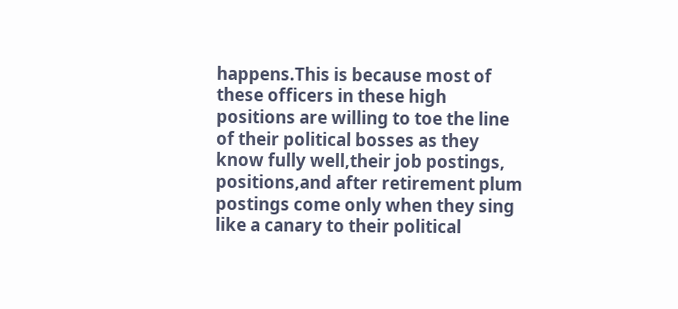happens.This is because most of these officers in these high positions are willing to toe the line of their political bosses as they know fully well,their job postings, positions,and after retirement plum postings come only when they sing like a canary to their political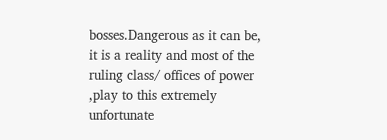bosses.Dangerous as it can be, it is a reality and most of the ruling class/ offices of power ,play to this extremely unfortunate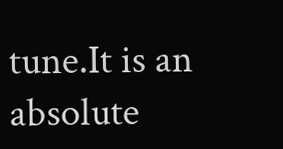tune.It is an absolute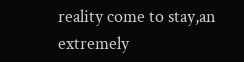reality come to stay,an extremely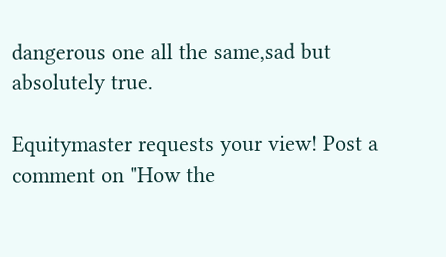dangerous one all the same,sad but absolutely true.

Equitymaster requests your view! Post a comment on "How the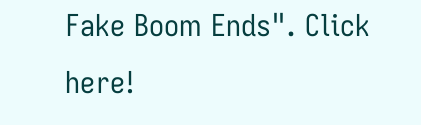Fake Boom Ends". Click here!